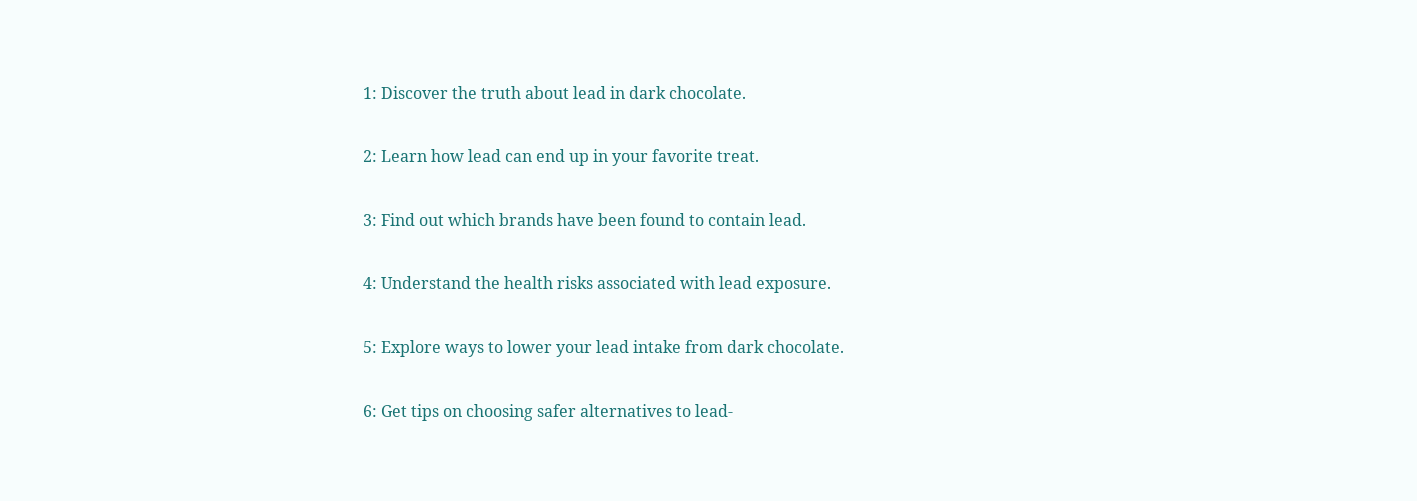1: Discover the truth about lead in dark chocolate.

2: Learn how lead can end up in your favorite treat.

3: Find out which brands have been found to contain lead.

4: Understand the health risks associated with lead exposure.

5: Explore ways to lower your lead intake from dark chocolate.

6: Get tips on choosing safer alternatives to lead-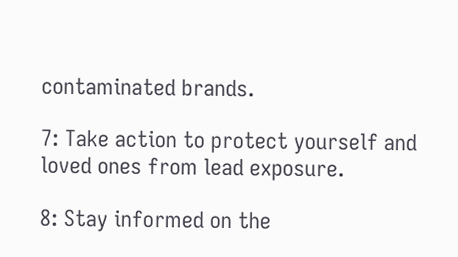contaminated brands.

7: Take action to protect yourself and loved ones from lead exposure.

8: Stay informed on the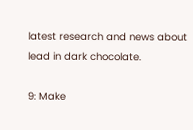latest research and news about lead in dark chocolate.

9: Make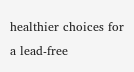healthier choices for a lead-free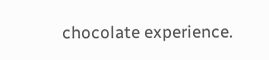chocolate experience.